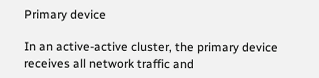Primary device

In an active-active cluster, the primary device receives all network traffic and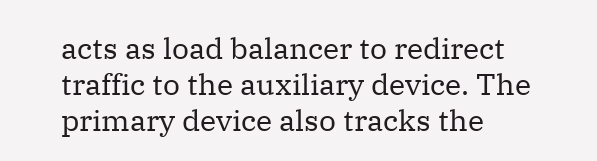acts as load balancer to redirect traffic to the auxiliary device. The primary device also tracks the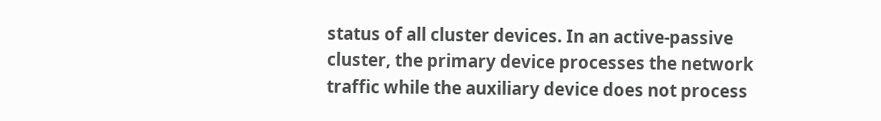status of all cluster devices. In an active-passive cluster, the primary device processes the network traffic while the auxiliary device does not process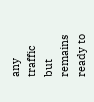any traffic but remains ready to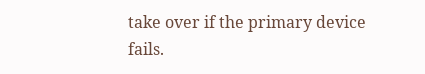take over if the primary device fails.